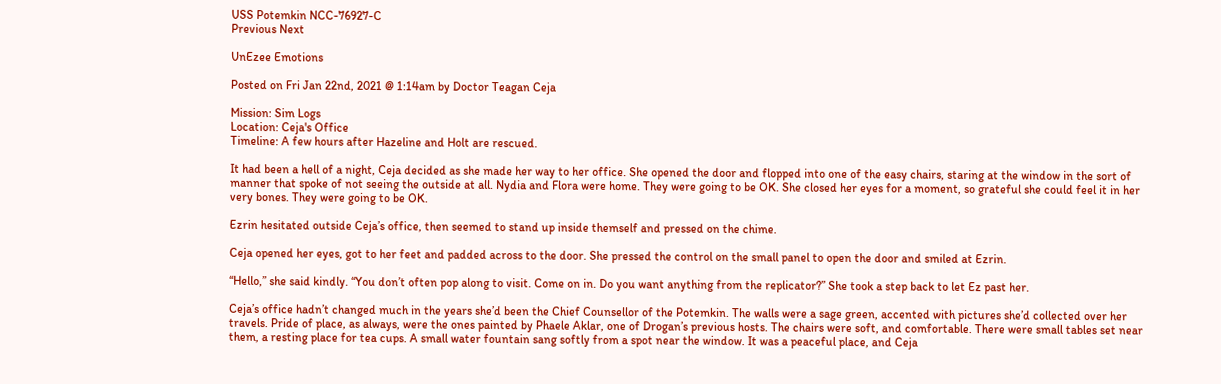USS Potemkin NCC-76927-C
Previous Next

UnEzee Emotions

Posted on Fri Jan 22nd, 2021 @ 1:14am by Doctor Teagan Ceja

Mission: Sim Logs
Location: Ceja's Office
Timeline: A few hours after Hazeline and Holt are rescued.

It had been a hell of a night, Ceja decided as she made her way to her office. She opened the door and flopped into one of the easy chairs, staring at the window in the sort of manner that spoke of not seeing the outside at all. Nydia and Flora were home. They were going to be OK. She closed her eyes for a moment, so grateful she could feel it in her very bones. They were going to be OK.

Ezrin hesitated outside Ceja’s office, then seemed to stand up inside themself and pressed on the chime.

Ceja opened her eyes, got to her feet and padded across to the door. She pressed the control on the small panel to open the door and smiled at Ezrin.

“Hello,” she said kindly. “You don’t often pop along to visit. Come on in. Do you want anything from the replicator?” She took a step back to let Ez past her.

Ceja’s office hadn’t changed much in the years she’d been the Chief Counsellor of the Potemkin. The walls were a sage green, accented with pictures she’d collected over her travels. Pride of place, as always, were the ones painted by Phaele Aklar, one of Drogan’s previous hosts. The chairs were soft, and comfortable. There were small tables set near them, a resting place for tea cups. A small water fountain sang softly from a spot near the window. It was a peaceful place, and Ceja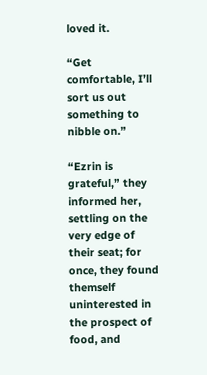loved it.

“Get comfortable, I’ll sort us out something to nibble on.”

“Ezrin is grateful,” they informed her, settling on the very edge of their seat; for once, they found themself uninterested in the prospect of food, and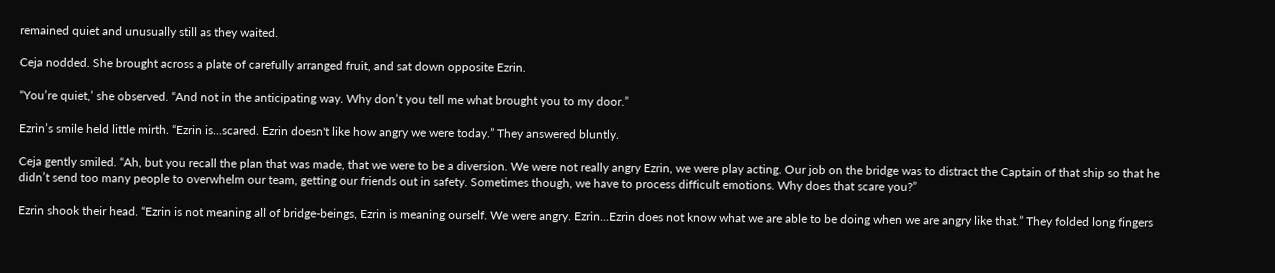remained quiet and unusually still as they waited.

Ceja nodded. She brought across a plate of carefully arranged fruit, and sat down opposite Ezrin.

“You’re quiet,’ she observed. “And not in the anticipating way. Why don’t you tell me what brought you to my door.”

Ezrin’s smile held little mirth. “Ezrin is...scared. Ezrin doesn't like how angry we were today.” They answered bluntly.

Ceja gently smiled. “Ah, but you recall the plan that was made, that we were to be a diversion. We were not really angry Ezrin, we were play acting. Our job on the bridge was to distract the Captain of that ship so that he didn’t send too many people to overwhelm our team, getting our friends out in safety. Sometimes though, we have to process difficult emotions. Why does that scare you?”

Ezrin shook their head. “Ezrin is not meaning all of bridge-beings, Ezrin is meaning ourself. We were angry. Ezrin...Ezrin does not know what we are able to be doing when we are angry like that.” They folded long fingers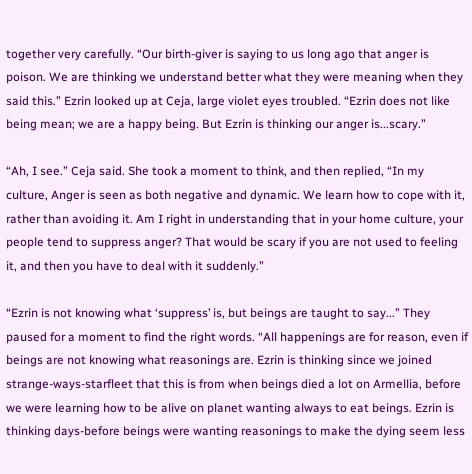together very carefully. “Our birth-giver is saying to us long ago that anger is poison. We are thinking we understand better what they were meaning when they said this.” Ezrin looked up at Ceja, large violet eyes troubled. “Ezrin does not like being mean; we are a happy being. But Ezrin is thinking our anger is...scary.”

“Ah, I see.” Ceja said. She took a moment to think, and then replied, “In my culture, Anger is seen as both negative and dynamic. We learn how to cope with it, rather than avoiding it. Am I right in understanding that in your home culture, your people tend to suppress anger? That would be scary if you are not used to feeling it, and then you have to deal with it suddenly.”

“Ezrin is not knowing what ‘suppress’ is, but beings are taught to say...” They paused for a moment to find the right words. “All happenings are for reason, even if beings are not knowing what reasonings are. Ezrin is thinking since we joined strange-ways-starfleet that this is from when beings died a lot on Armellia, before we were learning how to be alive on planet wanting always to eat beings. Ezrin is thinking days-before beings were wanting reasonings to make the dying seem less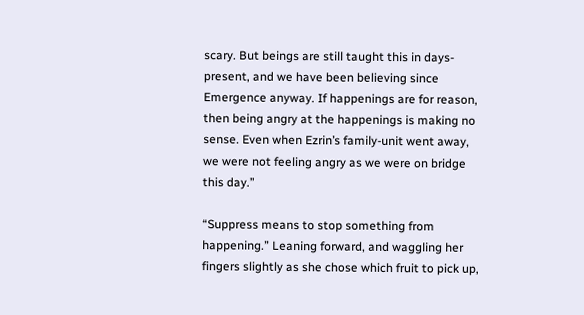scary. But beings are still taught this in days-present, and we have been believing since Emergence anyway. If happenings are for reason, then being angry at the happenings is making no sense. Even when Ezrin’s family-unit went away, we were not feeling angry as we were on bridge this day.”

“Suppress means to stop something from happening.” Leaning forward, and waggling her fingers slightly as she chose which fruit to pick up,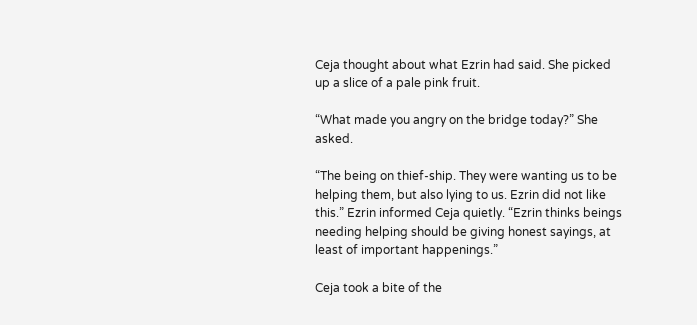Ceja thought about what Ezrin had said. She picked up a slice of a pale pink fruit.

“What made you angry on the bridge today?” She asked.

“The being on thief-ship. They were wanting us to be helping them, but also lying to us. Ezrin did not like this.” Ezrin informed Ceja quietly. “Ezrin thinks beings needing helping should be giving honest sayings, at least of important happenings.”

Ceja took a bite of the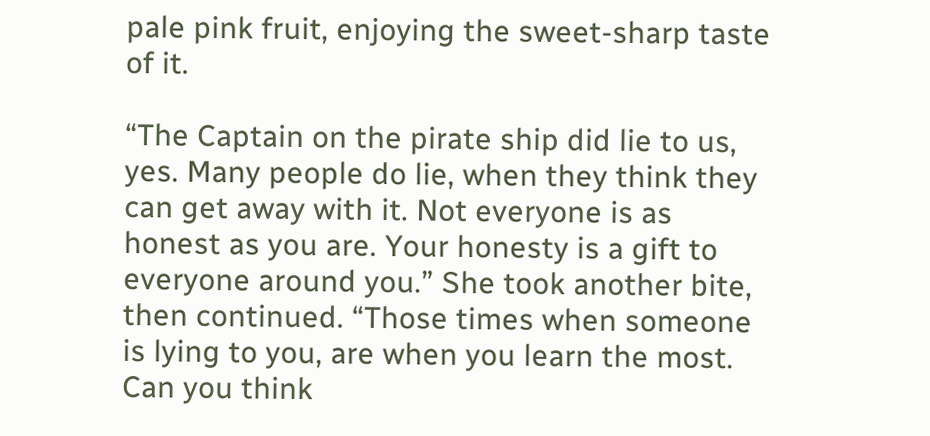pale pink fruit, enjoying the sweet-sharp taste of it.

“The Captain on the pirate ship did lie to us, yes. Many people do lie, when they think they can get away with it. Not everyone is as honest as you are. Your honesty is a gift to everyone around you.” She took another bite, then continued. “Those times when someone is lying to you, are when you learn the most. Can you think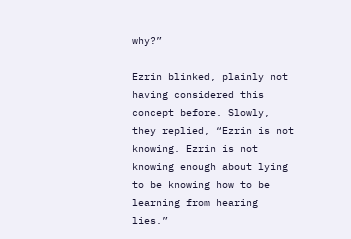why?”

Ezrin blinked, plainly not having considered this concept before. Slowly, they replied, “Ezrin is not knowing. Ezrin is not knowing enough about lying to be knowing how to be learning from hearing lies.”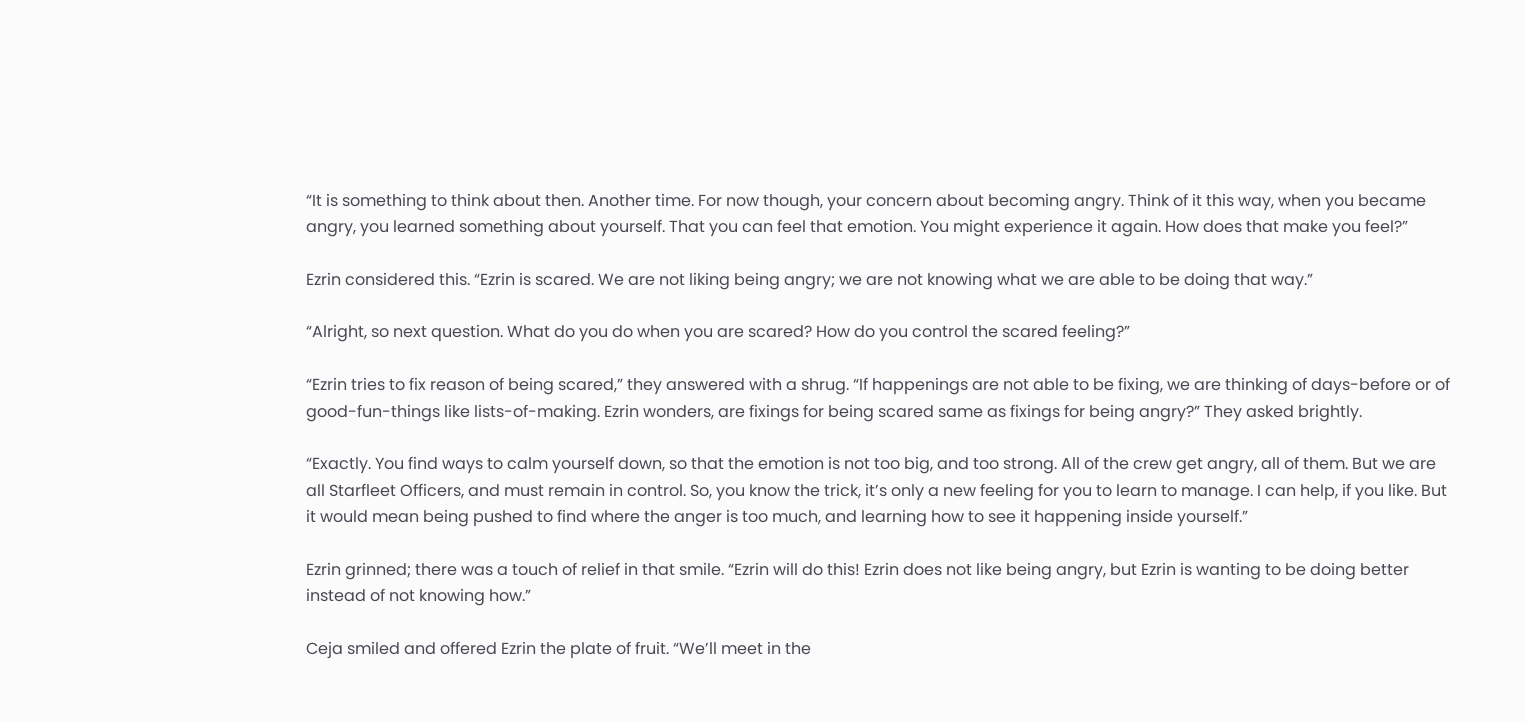“It is something to think about then. Another time. For now though, your concern about becoming angry. Think of it this way, when you became angry, you learned something about yourself. That you can feel that emotion. You might experience it again. How does that make you feel?”

Ezrin considered this. “Ezrin is scared. We are not liking being angry; we are not knowing what we are able to be doing that way.”

“Alright, so next question. What do you do when you are scared? How do you control the scared feeling?”

“Ezrin tries to fix reason of being scared,” they answered with a shrug. “If happenings are not able to be fixing, we are thinking of days-before or of good-fun-things like lists-of-making. Ezrin wonders, are fixings for being scared same as fixings for being angry?” They asked brightly.

“Exactly. You find ways to calm yourself down, so that the emotion is not too big, and too strong. All of the crew get angry, all of them. But we are all Starfleet Officers, and must remain in control. So, you know the trick, it’s only a new feeling for you to learn to manage. I can help, if you like. But it would mean being pushed to find where the anger is too much, and learning how to see it happening inside yourself.”

Ezrin grinned; there was a touch of relief in that smile. “Ezrin will do this! Ezrin does not like being angry, but Ezrin is wanting to be doing better instead of not knowing how.”

Ceja smiled and offered Ezrin the plate of fruit. “We’ll meet in the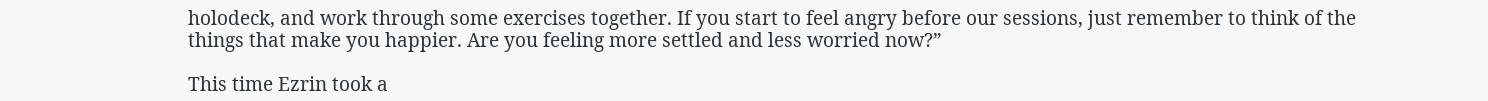holodeck, and work through some exercises together. If you start to feel angry before our sessions, just remember to think of the things that make you happier. Are you feeling more settled and less worried now?”

This time Ezrin took a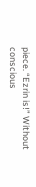piece. “Ezrin is!” Without conscious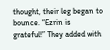thought, their leg began to bounce. “Ezrin is grateful!” They added with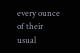every ounce of their usual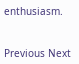enthusiasm.


Previous Next